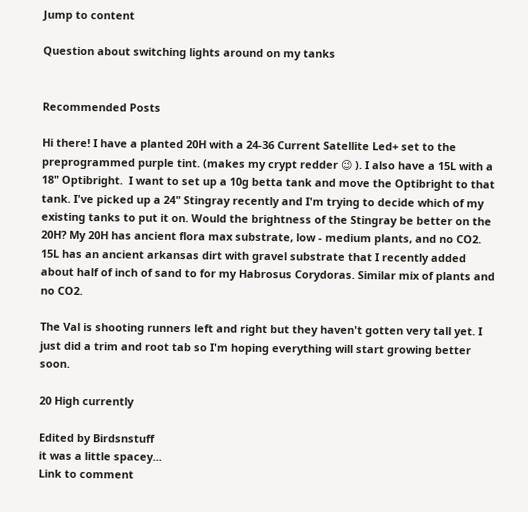Jump to content

Question about switching lights around on my tanks


Recommended Posts

Hi there! I have a planted 20H with a 24-36 Current Satellite Led+ set to the preprogrammed purple tint. (makes my crypt redder 😉 ). I also have a 15L with a 18" Optibright.  I want to set up a 10g betta tank and move the Optibright to that tank. I've picked up a 24" Stingray recently and I'm trying to decide which of my existing tanks to put it on. Would the brightness of the Stingray be better on the 20H? My 20H has ancient flora max substrate, low - medium plants, and no CO2.  15L has an ancient arkansas dirt with gravel substrate that I recently added about half of inch of sand to for my Habrosus Corydoras. Similar mix of plants and no CO2.

The Val is shooting runners left and right but they haven't gotten very tall yet. I just did a trim and root tab so I'm hoping everything will start growing better soon.

20 High currently

Edited by Birdsnstuff
it was a little spacey...
Link to comment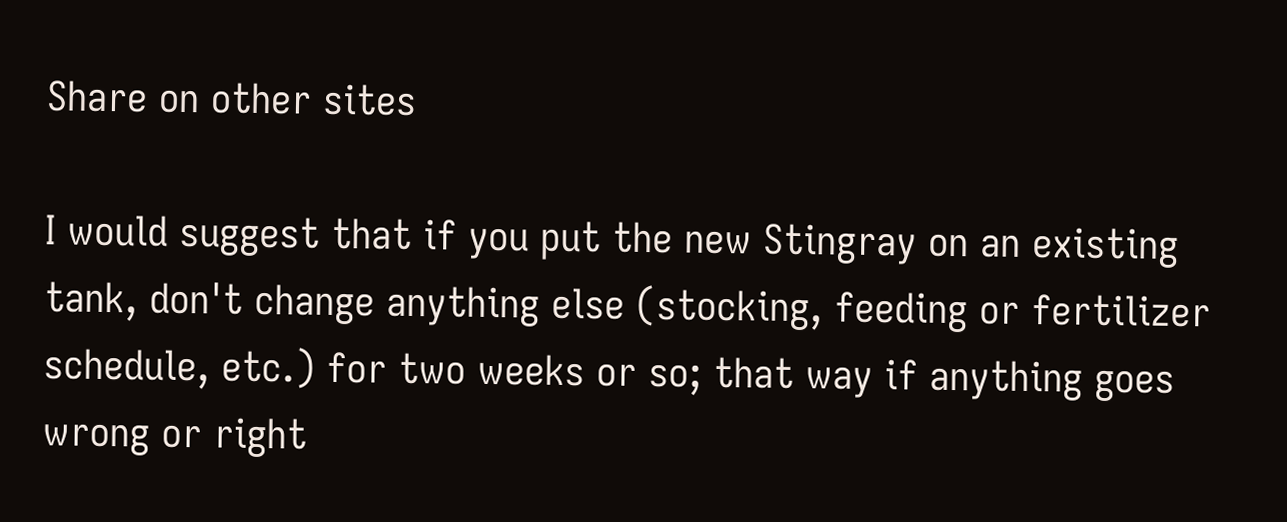Share on other sites

I would suggest that if you put the new Stingray on an existing tank, don't change anything else (stocking, feeding or fertilizer schedule, etc.) for two weeks or so; that way if anything goes wrong or right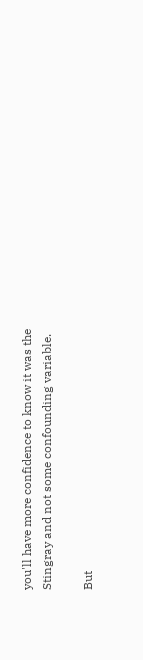you'll have more confidence to know it was the Stingray and not some confounding variable.

But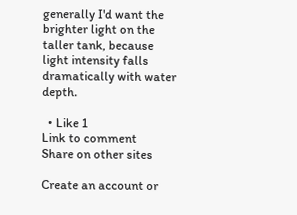generally I'd want the brighter light on the taller tank, because light intensity falls dramatically with water depth.

  • Like 1
Link to comment
Share on other sites

Create an account or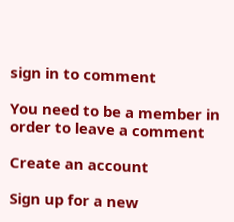sign in to comment

You need to be a member in order to leave a comment

Create an account

Sign up for a new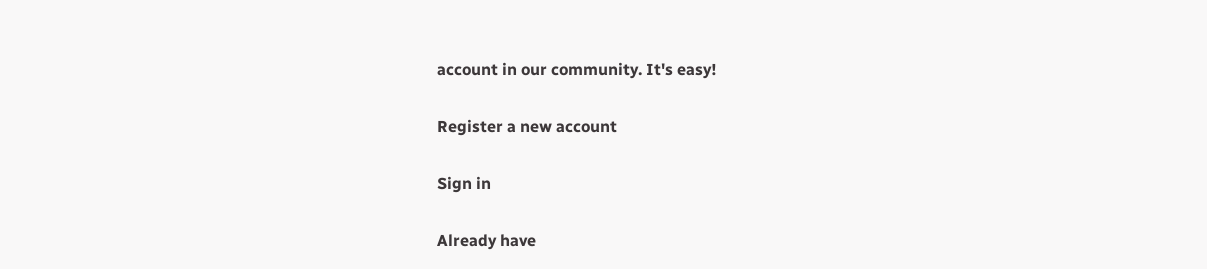account in our community. It's easy!

Register a new account

Sign in

Already have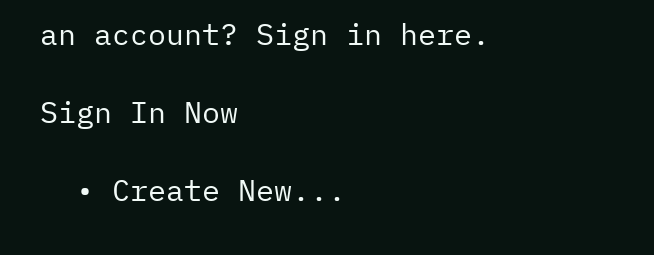an account? Sign in here.

Sign In Now

  • Create New...